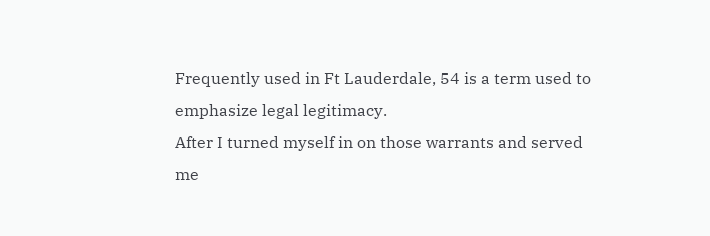Frequently used in Ft Lauderdale, 54 is a term used to emphasize legal legitimacy.
After I turned myself in on those warrants and served me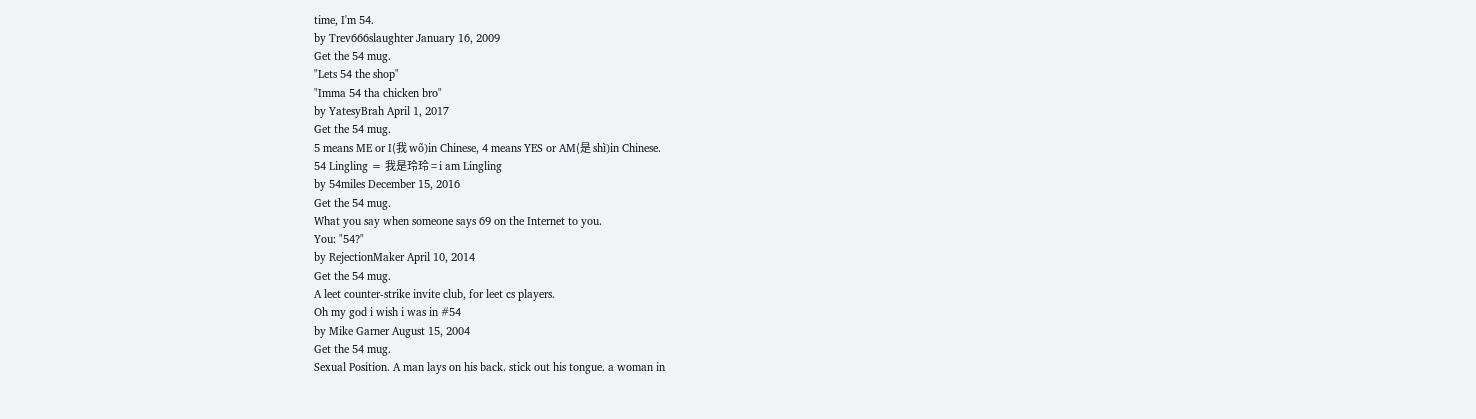time, I'm 54.
by Trev666slaughter January 16, 2009
Get the 54 mug.
"Lets 54 the shop"
"Imma 54 tha chicken bro"
by YatesyBrah April 1, 2017
Get the 54 mug.
5 means ME or I(我 wõ)in Chinese, 4 means YES or AM(是 shì)in Chinese.
54 Lingling = 我是玲玲 = i am Lingling
by 54miles December 15, 2016
Get the 54 mug.
What you say when someone says 69 on the Internet to you.
You: "54?"
by RejectionMaker April 10, 2014
Get the 54 mug.
A leet counter-strike invite club, for leet cs players.
Oh my god i wish i was in #54
by Mike Garner August 15, 2004
Get the 54 mug.
Sexual Position. A man lays on his back. stick out his tongue. a woman in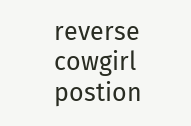reverse cowgirl postion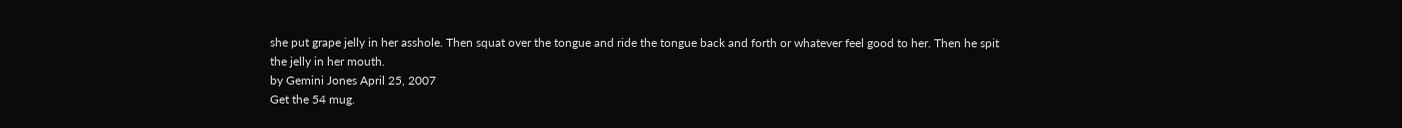she put grape jelly in her asshole. Then squat over the tongue and ride the tongue back and forth or whatever feel good to her. Then he spit the jelly in her mouth.
by Gemini Jones April 25, 2007
Get the 54 mug.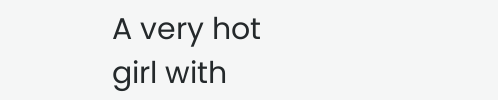A very hot girl with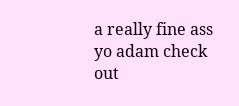a really fine ass
yo adam check out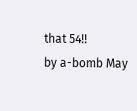that 54!!
by a-bomb May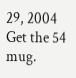29, 2004
Get the 54 mug.